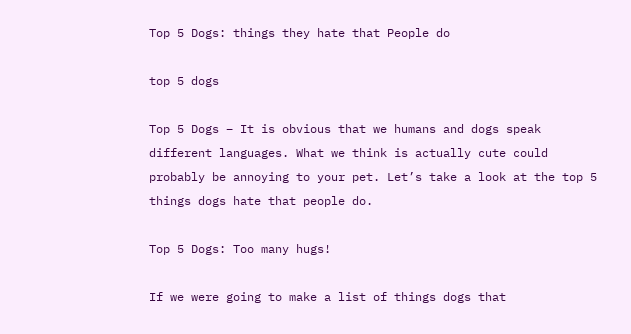Top 5 Dogs: things they hate that People do

top 5 dogs

Top 5 Dogs – It is obvious that we humans and dogs speak different languages. What we think is actually cute could probably be annoying to your pet. Let’s take a look at the top 5 things dogs hate that people do.

Top 5 Dogs: Too many hugs!

If we were going to make a list of things dogs that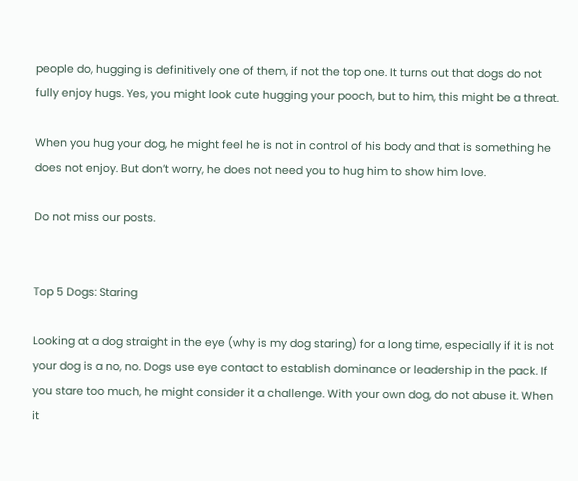people do, hugging is definitively one of them, if not the top one. It turns out that dogs do not fully enjoy hugs. Yes, you might look cute hugging your pooch, but to him, this might be a threat.

When you hug your dog, he might feel he is not in control of his body and that is something he does not enjoy. But don’t worry, he does not need you to hug him to show him love.

Do not miss our posts.


Top 5 Dogs: Staring

Looking at a dog straight in the eye (why is my dog staring) for a long time, especially if it is not your dog is a no, no. Dogs use eye contact to establish dominance or leadership in the pack. If you stare too much, he might consider it a challenge. With your own dog, do not abuse it. When it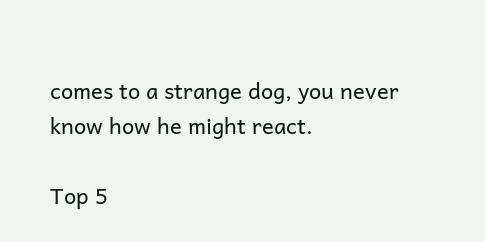comes to a strange dog, you never know how he might react.

Top 5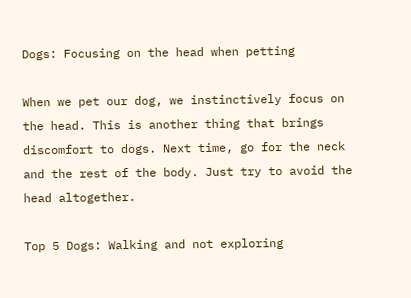Dogs: Focusing on the head when petting

When we pet our dog, we instinctively focus on the head. This is another thing that brings discomfort to dogs. Next time, go for the neck and the rest of the body. Just try to avoid the head altogether.

Top 5 Dogs: Walking and not exploring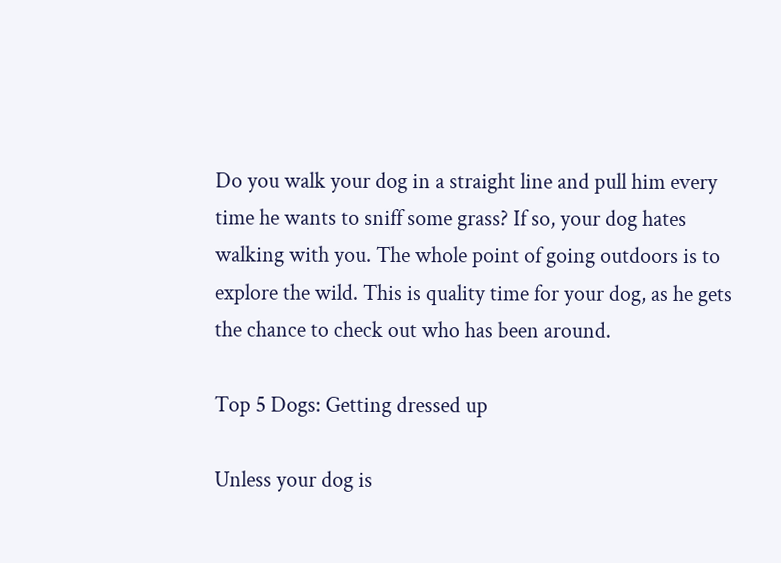Do you walk your dog in a straight line and pull him every time he wants to sniff some grass? If so, your dog hates walking with you. The whole point of going outdoors is to explore the wild. This is quality time for your dog, as he gets the chance to check out who has been around.

Top 5 Dogs: Getting dressed up

Unless your dog is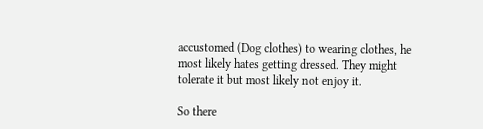accustomed (Dog clothes) to wearing clothes, he most likely hates getting dressed. They might tolerate it but most likely not enjoy it.

So there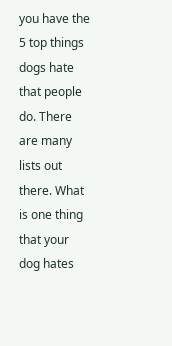you have the 5 top things dogs hate that people do. There are many lists out there. What is one thing that your dog hates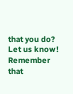that you do? Let us know! Remember that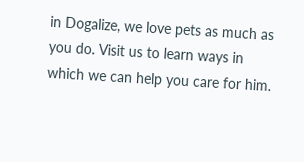in Dogalize, we love pets as much as you do. Visit us to learn ways in which we can help you care for him.